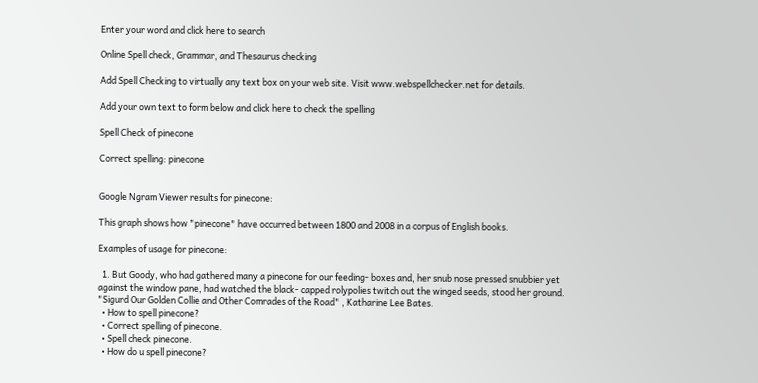Enter your word and click here to search

Online Spell check, Grammar, and Thesaurus checking

Add Spell Checking to virtually any text box on your web site. Visit www.webspellchecker.net for details.

Add your own text to form below and click here to check the spelling

Spell Check of pinecone

Correct spelling: pinecone


Google Ngram Viewer results for pinecone:

This graph shows how "pinecone" have occurred between 1800 and 2008 in a corpus of English books.

Examples of usage for pinecone:

  1. But Goody, who had gathered many a pinecone for our feeding- boxes and, her snub nose pressed snubbier yet against the window pane, had watched the black- capped rolypolies twitch out the winged seeds, stood her ground. "Sigurd Our Golden Collie and Other Comrades of the Road" , Katharine Lee Bates.
  • How to spell pinecone?
  • Correct spelling of pinecone.
  • Spell check pinecone.
  • How do u spell pinecone?